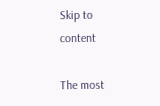Skip to content

The most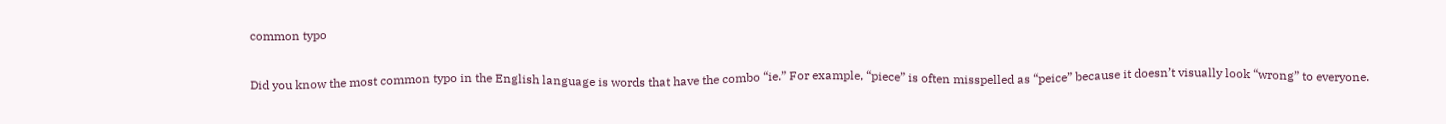common typo

Did you know the most common typo in the English language is words that have the combo “ie.” For example, “piece” is often misspelled as “peice” because it doesn’t visually look “wrong” to everyone.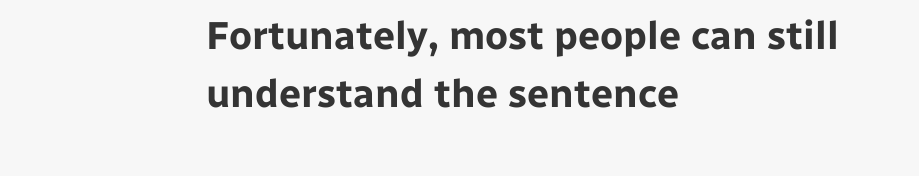Fortunately, most people can still understand the sentence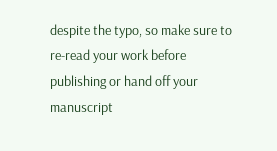despite the typo, so make sure to re-read your work before publishing or hand off your manuscript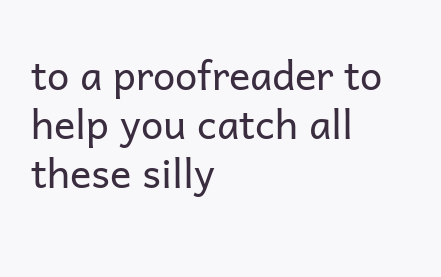to a proofreader to help you catch all these silly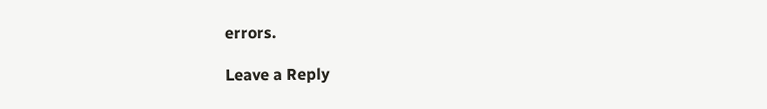errors.

Leave a Reply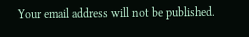Your email address will not be published.